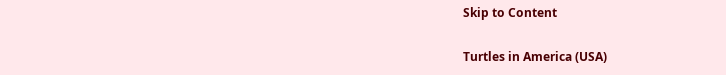Skip to Content

Turtles in America (USA)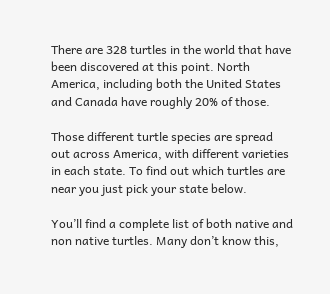There are 328 turtles in the world that have been discovered at this point. North America, including both the United States and Canada have roughly 20% of those.

Those different turtle species are spread out across America, with different varieties in each state. To find out which turtles are near you just pick your state below.

You’ll find a complete list of both native and non native turtles. Many don’t know this,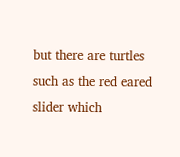but there are turtles such as the red eared slider which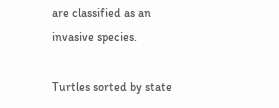are classified as an invasive species.

Turtles sorted by state